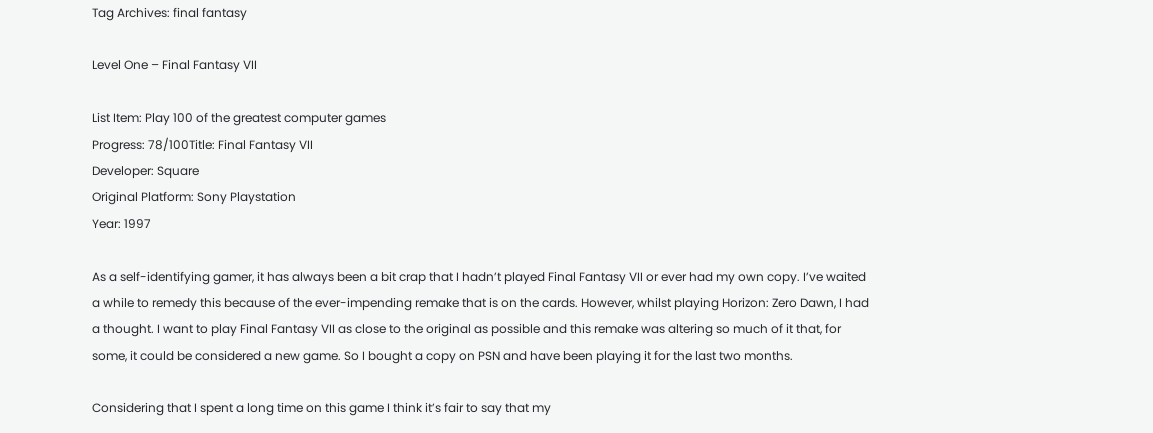Tag Archives: final fantasy

Level One – Final Fantasy VII

List Item: Play 100 of the greatest computer games
Progress: 78/100Title: Final Fantasy VII
Developer: Square
Original Platform: Sony Playstation
Year: 1997

As a self-identifying gamer, it has always been a bit crap that I hadn’t played Final Fantasy VII or ever had my own copy. I’ve waited a while to remedy this because of the ever-impending remake that is on the cards. However, whilst playing Horizon: Zero Dawn, I had a thought. I want to play Final Fantasy VII as close to the original as possible and this remake was altering so much of it that, for some, it could be considered a new game. So I bought a copy on PSN and have been playing it for the last two months.

Considering that I spent a long time on this game I think it’s fair to say that my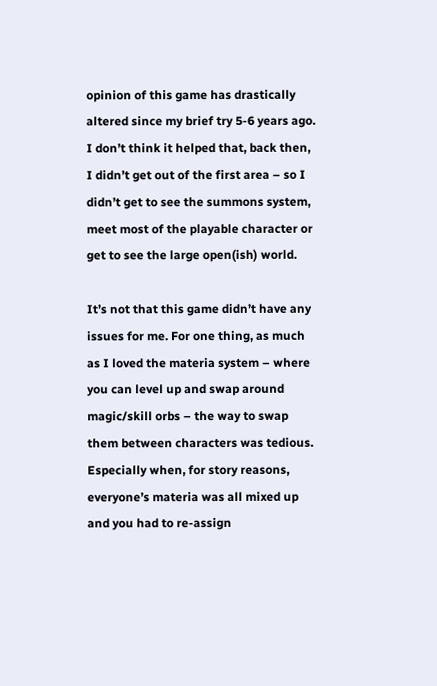opinion of this game has drastically altered since my brief try 5-6 years ago. I don’t think it helped that, back then, I didn’t get out of the first area – so I didn’t get to see the summons system, meet most of the playable character or get to see the large open(ish) world.

It’s not that this game didn’t have any issues for me. For one thing, as much as I loved the materia system – where you can level up and swap around magic/skill orbs – the way to swap them between characters was tedious. Especially when, for story reasons, everyone’s materia was all mixed up and you had to re-assign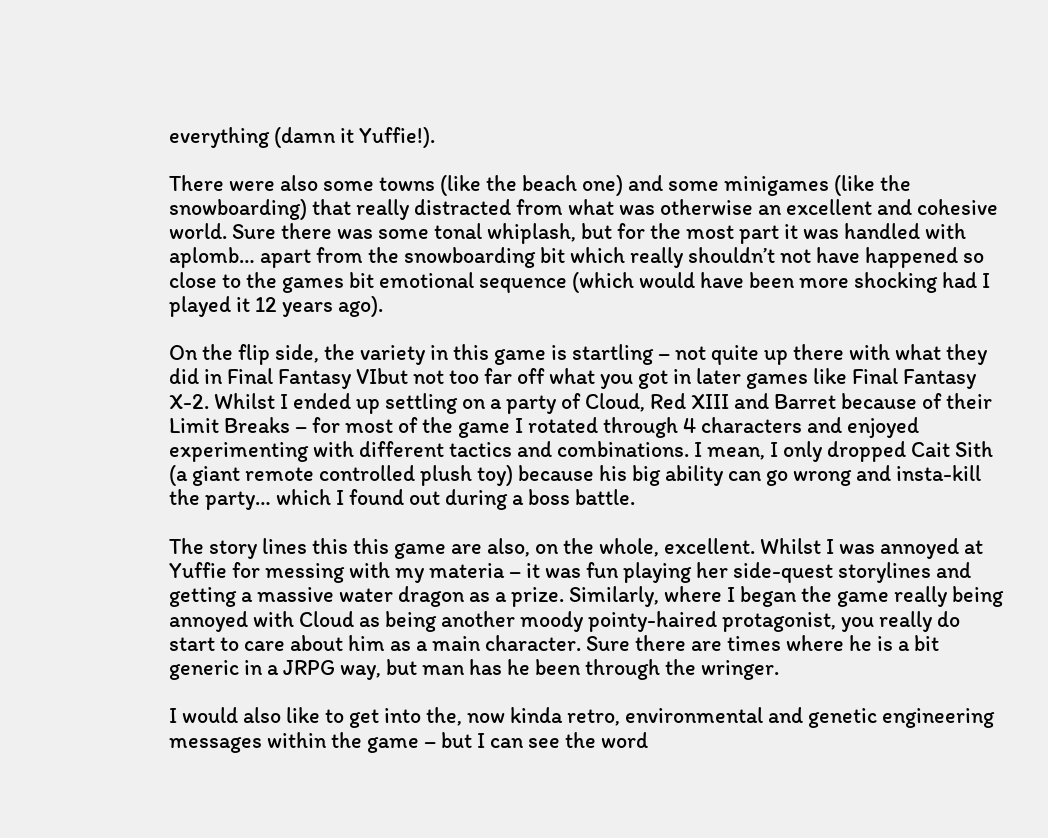everything (damn it Yuffie!).

There were also some towns (like the beach one) and some minigames (like the snowboarding) that really distracted from what was otherwise an excellent and cohesive world. Sure there was some tonal whiplash, but for the most part it was handled with aplomb… apart from the snowboarding bit which really shouldn’t not have happened so close to the games bit emotional sequence (which would have been more shocking had I played it 12 years ago).

On the flip side, the variety in this game is startling – not quite up there with what they did in Final Fantasy VIbut not too far off what you got in later games like Final Fantasy X-2. Whilst I ended up settling on a party of Cloud, Red XIII and Barret because of their Limit Breaks – for most of the game I rotated through 4 characters and enjoyed experimenting with different tactics and combinations. I mean, I only dropped Cait Sith (a giant remote controlled plush toy) because his big ability can go wrong and insta-kill the party… which I found out during a boss battle.

The story lines this this game are also, on the whole, excellent. Whilst I was annoyed at Yuffie for messing with my materia – it was fun playing her side-quest storylines and getting a massive water dragon as a prize. Similarly, where I began the game really being annoyed with Cloud as being another moody pointy-haired protagonist, you really do start to care about him as a main character. Sure there are times where he is a bit generic in a JRPG way, but man has he been through the wringer.

I would also like to get into the, now kinda retro, environmental and genetic engineering messages within the game – but I can see the word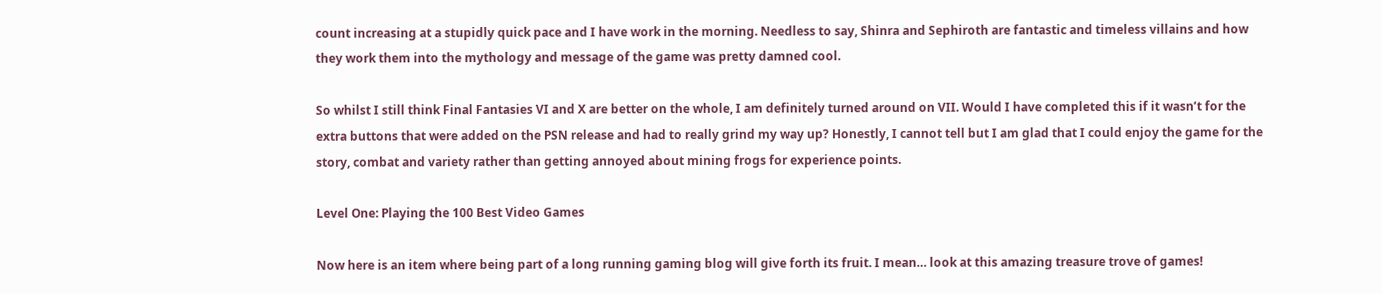count increasing at a stupidly quick pace and I have work in the morning. Needless to say, Shinra and Sephiroth are fantastic and timeless villains and how they work them into the mythology and message of the game was pretty damned cool.

So whilst I still think Final Fantasies VI and X are better on the whole, I am definitely turned around on VII. Would I have completed this if it wasn’t for the extra buttons that were added on the PSN release and had to really grind my way up? Honestly, I cannot tell but I am glad that I could enjoy the game for the story, combat and variety rather than getting annoyed about mining frogs for experience points.

Level One: Playing the 100 Best Video Games

Now here is an item where being part of a long running gaming blog will give forth its fruit. I mean… look at this amazing treasure trove of games!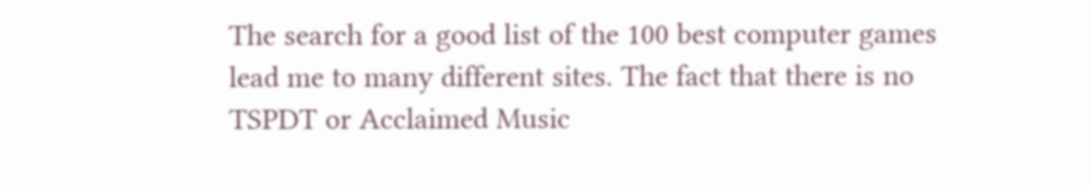The search for a good list of the 100 best computer games lead me to many different sites. The fact that there is no TSPDT or Acclaimed Music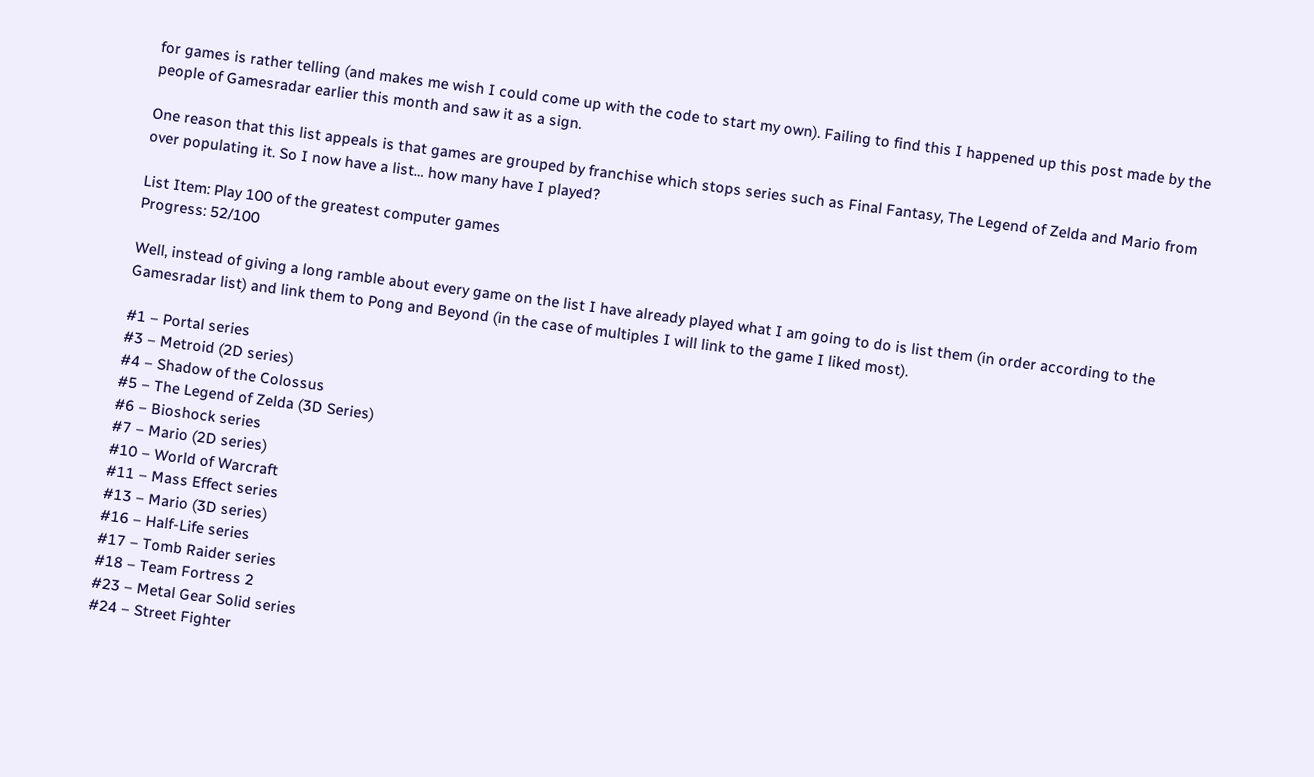for games is rather telling (and makes me wish I could come up with the code to start my own). Failing to find this I happened up this post made by the people of Gamesradar earlier this month and saw it as a sign.

One reason that this list appeals is that games are grouped by franchise which stops series such as Final Fantasy, The Legend of Zelda and Mario from over populating it. So I now have a list… how many have I played?

List Item: Play 100 of the greatest computer games
Progress: 52/100

Well, instead of giving a long ramble about every game on the list I have already played what I am going to do is list them (in order according to the Gamesradar list) and link them to Pong and Beyond (in the case of multiples I will link to the game I liked most).

#1 – Portal series
#3 – Metroid (2D series)
#4 – Shadow of the Colossus
#5 – The Legend of Zelda (3D Series)
#6 – Bioshock series
#7 – Mario (2D series)
#10 – World of Warcraft
#11 – Mass Effect series
#13 – Mario (3D series)
#16 – Half-Life series
#17 – Tomb Raider series
#18 – Team Fortress 2
#23 – Metal Gear Solid series
#24 – Street Fighter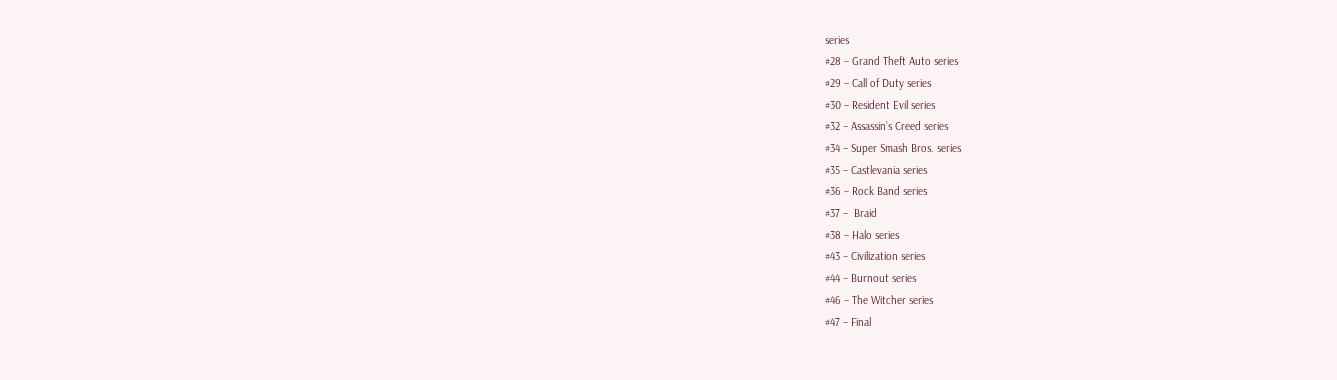series
#28 – Grand Theft Auto series
#29 – Call of Duty series
#30 – Resident Evil series
#32 – Assassin’s Creed series
#34 – Super Smash Bros. series
#35 – Castlevania series
#36 – Rock Band series
#37 –  Braid
#38 – Halo series
#43 – Civilization series
#44 – Burnout series
#46 – The Witcher series
#47 – Final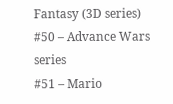Fantasy (3D series)
#50 – Advance Wars series
#51 – Mario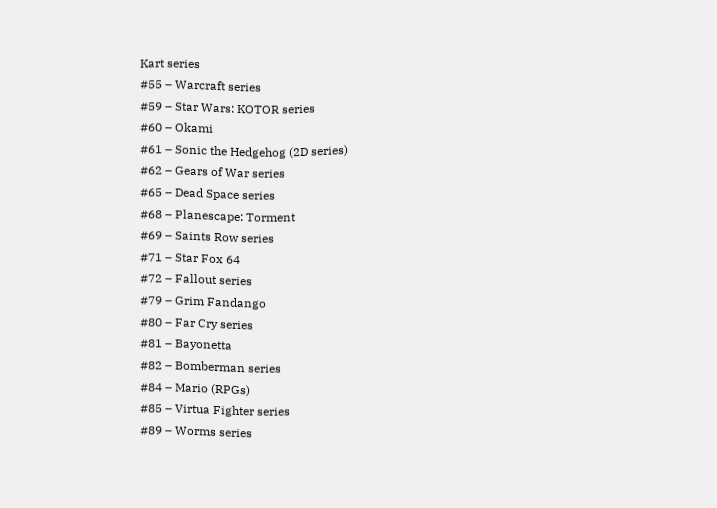Kart series
#55 – Warcraft series
#59 – Star Wars: KOTOR series
#60 – Okami
#61 – Sonic the Hedgehog (2D series)
#62 – Gears of War series
#65 – Dead Space series
#68 – Planescape: Torment
#69 – Saints Row series
#71 – Star Fox 64
#72 – Fallout series
#79 – Grim Fandango
#80 – Far Cry series
#81 – Bayonetta
#82 – Bomberman series
#84 – Mario (RPGs)
#85 – Virtua Fighter series
#89 – Worms series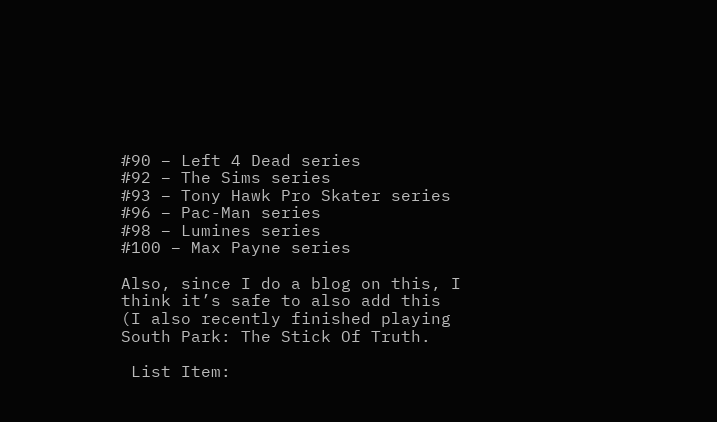#90 – Left 4 Dead series
#92 – The Sims series
#93 – Tony Hawk Pro Skater series
#96 – Pac-Man series
#98 – Lumines series
#100 – Max Payne series

Also, since I do a blog on this, I think it’s safe to also add this (I also recently finished playing South Park: The Stick Of Truth.

 List Item: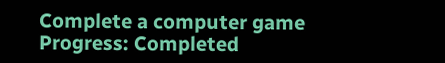Complete a computer game
Progress: Completed